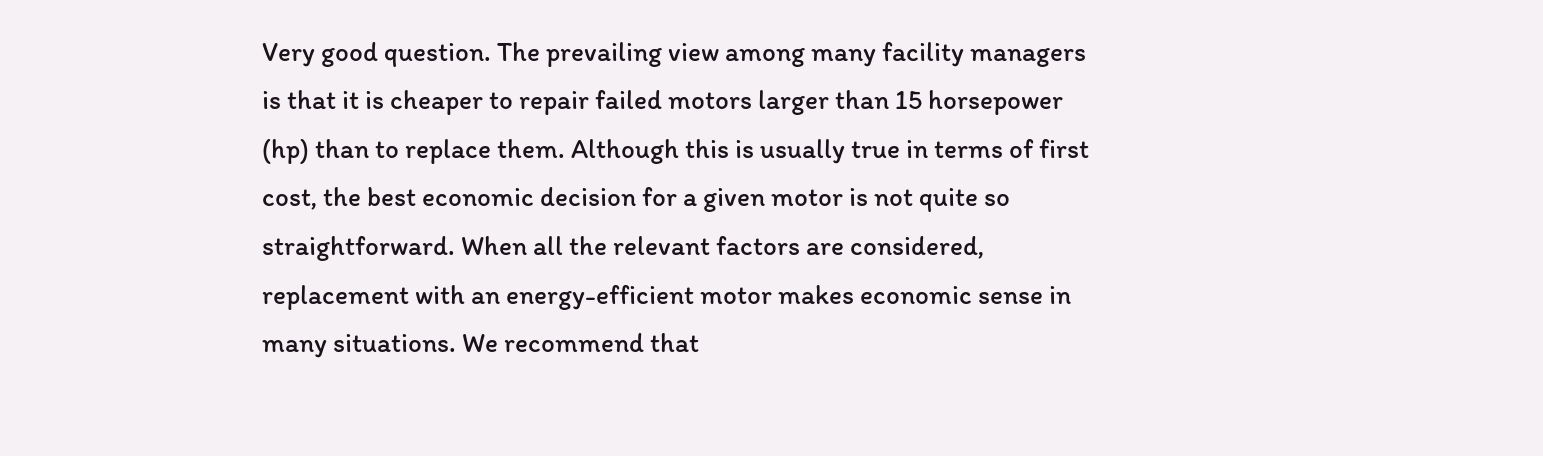Very good question. The prevailing view among many facility managers is that it is cheaper to repair failed motors larger than 15 horsepower (hp) than to replace them. Although this is usually true in terms of first cost, the best economic decision for a given motor is not quite so straightforward. When all the relevant factors are considered, replacement with an energy-efficient motor makes economic sense in many situations. We recommend that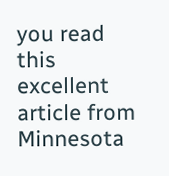you read this excellent article from Minnesota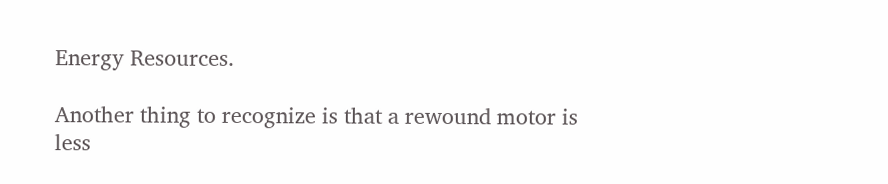Energy Resources.

Another thing to recognize is that a rewound motor is less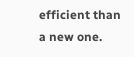efficient than a new one.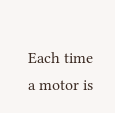Each time a motor is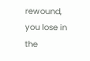rewound, you lose in the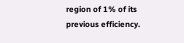region of 1% of its previous efficiency.